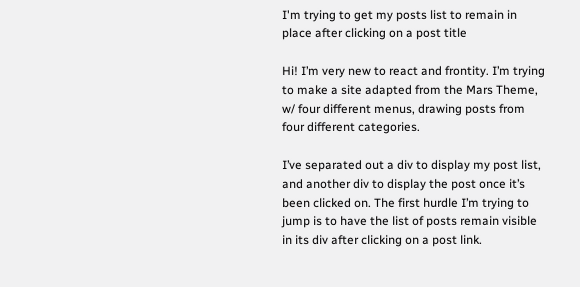I'm trying to get my posts list to remain in place after clicking on a post title

Hi! I’m very new to react and frontity. I’m trying to make a site adapted from the Mars Theme, w/ four different menus, drawing posts from four different categories.

I’ve separated out a div to display my post list, and another div to display the post once it’s been clicked on. The first hurdle I’m trying to jump is to have the list of posts remain visible in its div after clicking on a post link.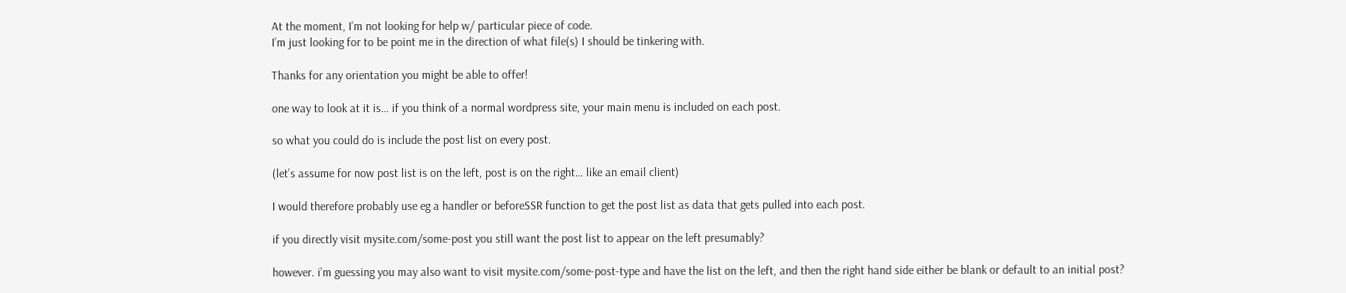At the moment, I’m not looking for help w/ particular piece of code.
I’m just looking for to be point me in the direction of what file(s) I should be tinkering with.

Thanks for any orientation you might be able to offer!

one way to look at it is… if you think of a normal wordpress site, your main menu is included on each post.

so what you could do is include the post list on every post.

(let’s assume for now post list is on the left, post is on the right… like an email client)

I would therefore probably use eg a handler or beforeSSR function to get the post list as data that gets pulled into each post.

if you directly visit mysite.com/some-post you still want the post list to appear on the left presumably?

however. i’m guessing you may also want to visit mysite.com/some-post-type and have the list on the left, and then the right hand side either be blank or default to an initial post?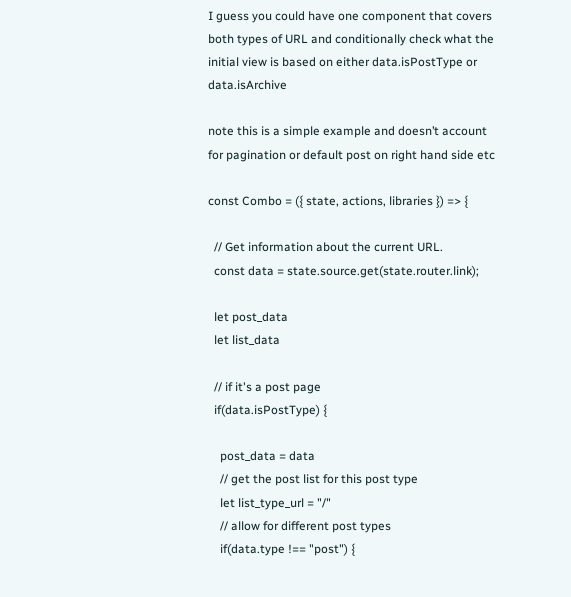I guess you could have one component that covers both types of URL and conditionally check what the initial view is based on either data.isPostType or data.isArchive

note this is a simple example and doesn’t account for pagination or default post on right hand side etc

const Combo = ({ state, actions, libraries }) => {

  // Get information about the current URL.
  const data = state.source.get(state.router.link);

  let post_data
  let list_data

  // if it's a post page
  if(data.isPostType) {

    post_data = data
    // get the post list for this post type
    let list_type_url = "/"
    // allow for different post types
    if(data.type !== "post") {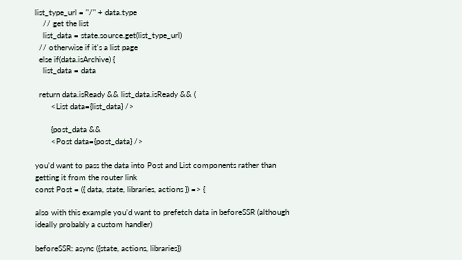list_type_url = "/" + data.type
    // get the list
    list_data = state.source.get(list_type_url)
  // otherwise if it's a list page
  else if(data.isArchive) {
    list_data = data

  return data.isReady && list_data.isReady && (
        <List data={list_data} />

        {post_data &&
        <Post data={post_data} />

you’d want to pass the data into Post and List components rather than getting it from the router link
const Post = ({ data, state, libraries, actions }) => {

also with this example you’d want to prefetch data in beforeSSR (although ideally probably a custom handler)

beforeSSR: async ({state, actions, libraries})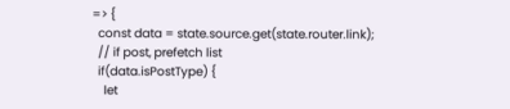=> {
  const data = state.source.get(state.router.link);
  // if post, prefetch list
  if(data.isPostType) {
    let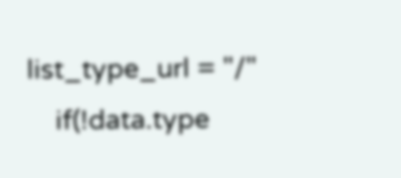list_type_url = "/"
    if(!data.type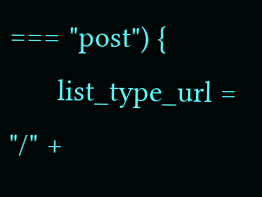=== "post") {
      list_type_url = "/" +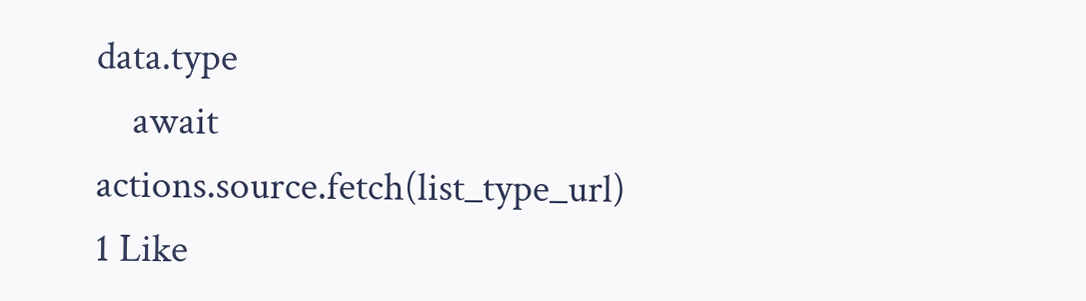data.type
    await actions.source.fetch(list_type_url)
1 Like